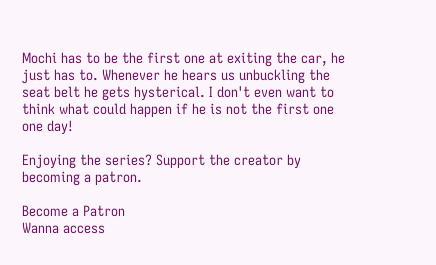Mochi has to be the first one at exiting the car, he just has to. Whenever he hears us unbuckling the seat belt he gets hysterical. I don't even want to think what could happen if he is not the first one one day!

Enjoying the series? Support the creator by becoming a patron.

Become a Patron
Wanna access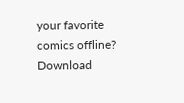your favorite comics offline? Download